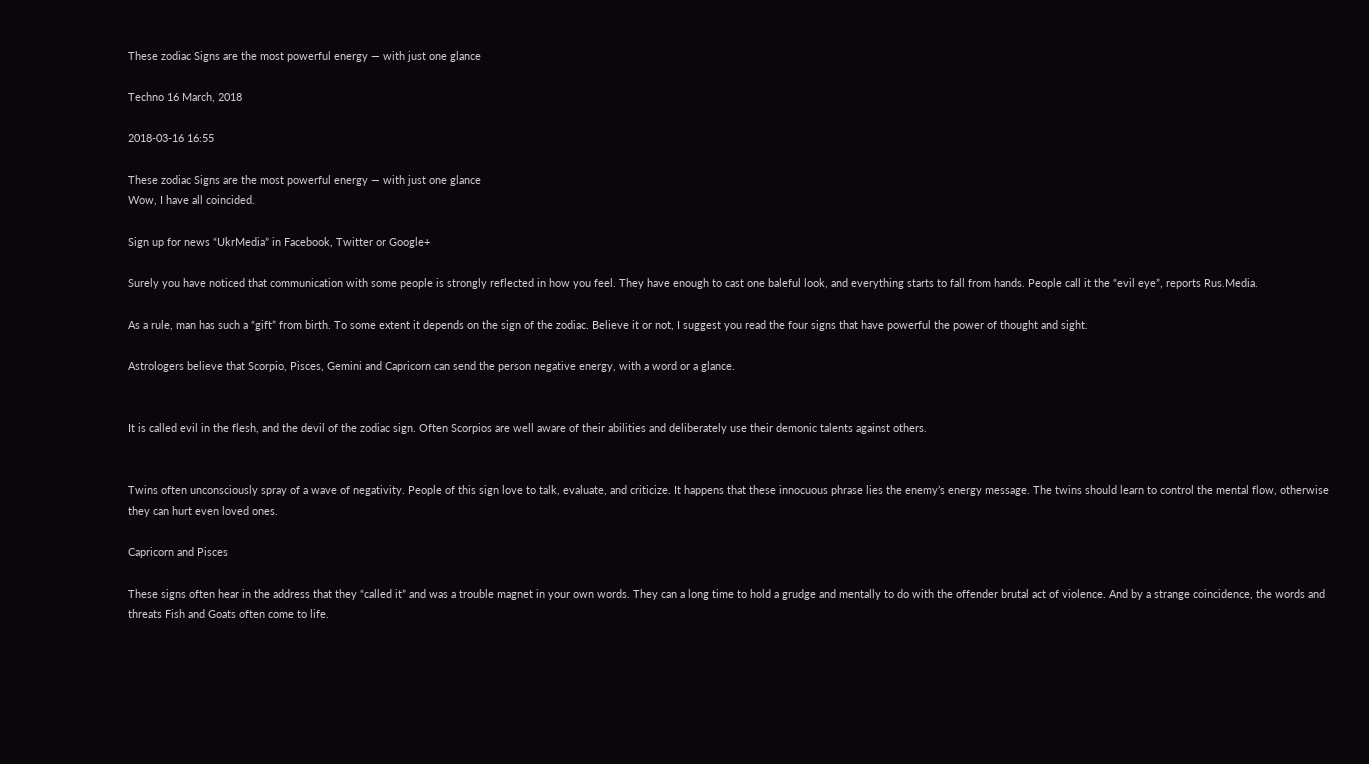These zodiac Signs are the most powerful energy — with just one glance

Techno 16 March, 2018

2018-03-16 16:55

These zodiac Signs are the most powerful energy — with just one glance
Wow, I have all coincided.

Sign up for news “UkrMedia” in Facebook, Twitter or Google+

Surely you have noticed that communication with some people is strongly reflected in how you feel. They have enough to cast one baleful look, and everything starts to fall from hands. People call it the “evil eye”, reports Rus.Media.

As a rule, man has such a “gift” from birth. To some extent it depends on the sign of the zodiac. Believe it or not, I suggest you read the four signs that have powerful the power of thought and sight.

Astrologers believe that Scorpio, Pisces, Gemini and Capricorn can send the person negative energy, with a word or a glance.


It is called evil in the flesh, and the devil of the zodiac sign. Often Scorpios are well aware of their abilities and deliberately use their demonic talents against others.


Twins often unconsciously spray of a wave of negativity. People of this sign love to talk, evaluate, and criticize. It happens that these innocuous phrase lies the enemy’s energy message. The twins should learn to control the mental flow, otherwise they can hurt even loved ones.

Capricorn and Pisces

These signs often hear in the address that they “called it” and was a trouble magnet in your own words. They can a long time to hold a grudge and mentally to do with the offender brutal act of violence. And by a strange coincidence, the words and threats Fish and Goats often come to life.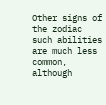Other signs of the zodiac such abilities are much less common, although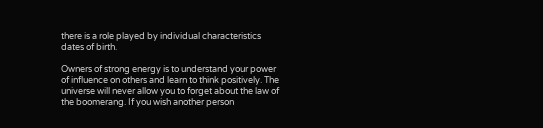there is a role played by individual characteristics dates of birth.

Owners of strong energy is to understand your power of influence on others and learn to think positively. The universe will never allow you to forget about the law of the boomerang. If you wish another person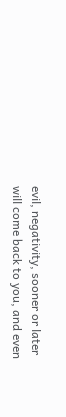evil, negativity, sooner or later will come back to you, and even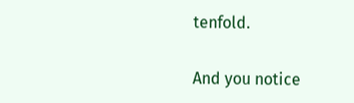tenfold.

And you notice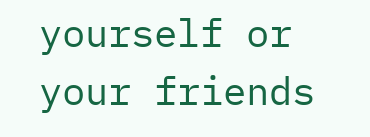yourself or your friends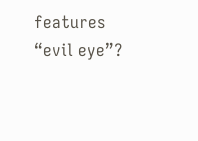features “evil eye”?